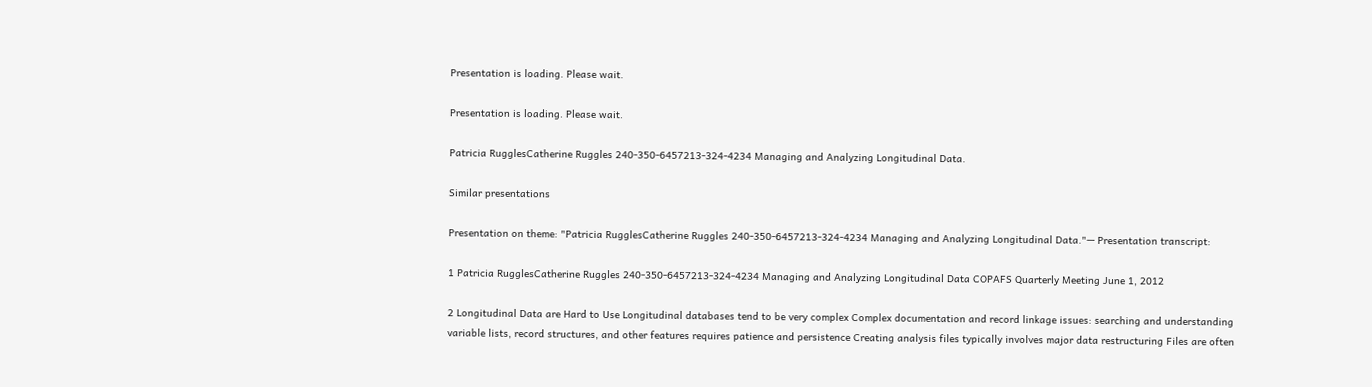Presentation is loading. Please wait.

Presentation is loading. Please wait.

Patricia RugglesCatherine Ruggles 240-350-6457213-324-4234 Managing and Analyzing Longitudinal Data.

Similar presentations

Presentation on theme: "Patricia RugglesCatherine Ruggles 240-350-6457213-324-4234 Managing and Analyzing Longitudinal Data."— Presentation transcript:

1 Patricia RugglesCatherine Ruggles 240-350-6457213-324-4234 Managing and Analyzing Longitudinal Data COPAFS Quarterly Meeting June 1, 2012

2 Longitudinal Data are Hard to Use Longitudinal databases tend to be very complex Complex documentation and record linkage issues: searching and understanding variable lists, record structures, and other features requires patience and persistence Creating analysis files typically involves major data restructuring Files are often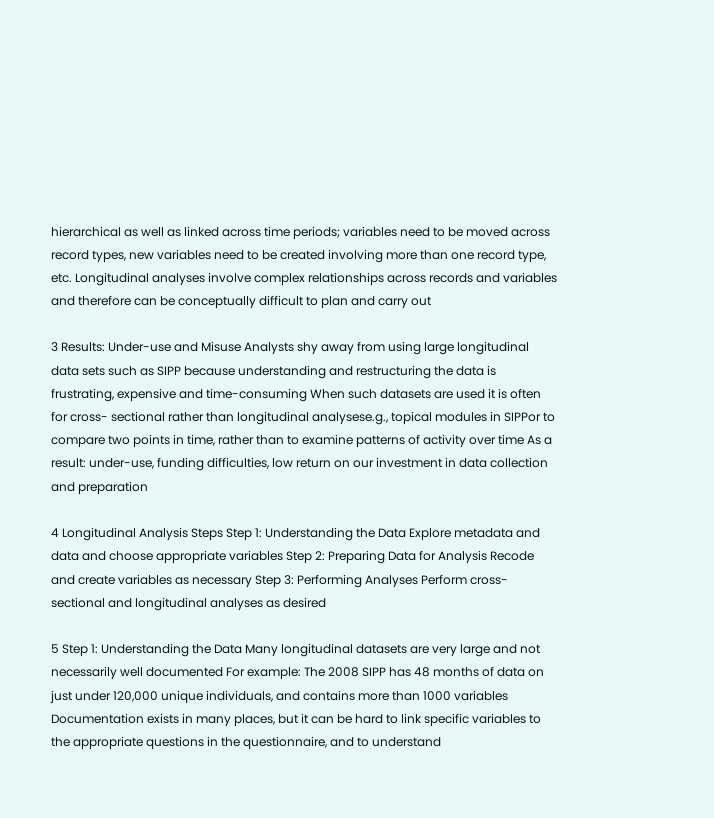hierarchical as well as linked across time periods; variables need to be moved across record types, new variables need to be created involving more than one record type, etc. Longitudinal analyses involve complex relationships across records and variables and therefore can be conceptually difficult to plan and carry out

3 Results: Under-use and Misuse Analysts shy away from using large longitudinal data sets such as SIPP because understanding and restructuring the data is frustrating, expensive and time-consuming When such datasets are used it is often for cross- sectional rather than longitudinal analysese.g., topical modules in SIPPor to compare two points in time, rather than to examine patterns of activity over time As a result: under-use, funding difficulties, low return on our investment in data collection and preparation

4 Longitudinal Analysis Steps Step 1: Understanding the Data Explore metadata and data and choose appropriate variables Step 2: Preparing Data for Analysis Recode and create variables as necessary Step 3: Performing Analyses Perform cross-sectional and longitudinal analyses as desired

5 Step 1: Understanding the Data Many longitudinal datasets are very large and not necessarily well documented For example: The 2008 SIPP has 48 months of data on just under 120,000 unique individuals, and contains more than 1000 variables Documentation exists in many places, but it can be hard to link specific variables to the appropriate questions in the questionnaire, and to understand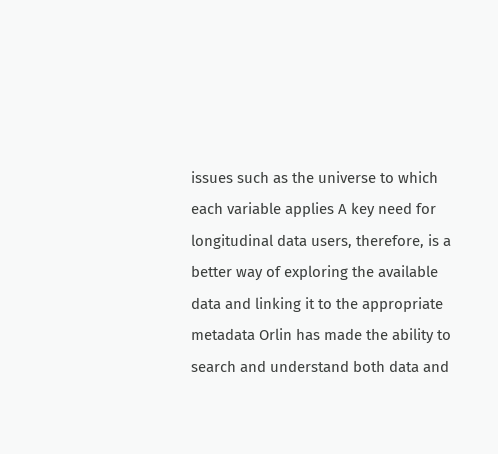issues such as the universe to which each variable applies A key need for longitudinal data users, therefore, is a better way of exploring the available data and linking it to the appropriate metadata Orlin has made the ability to search and understand both data and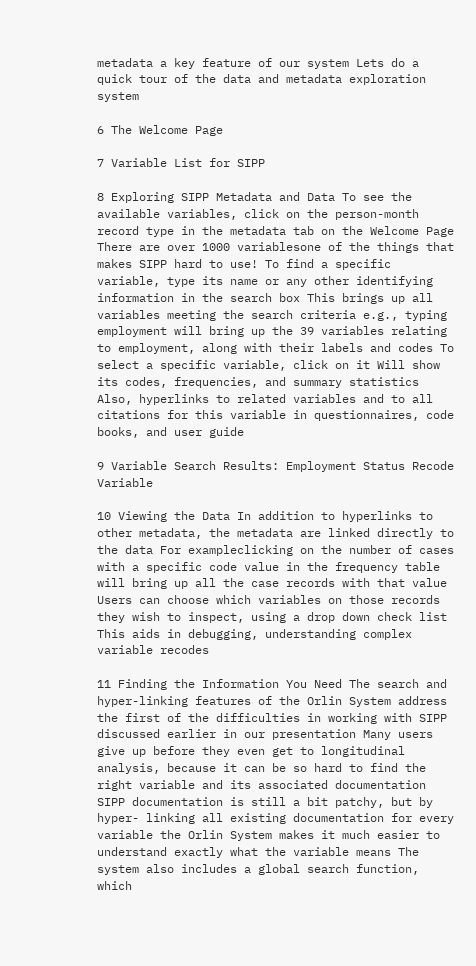metadata a key feature of our system Lets do a quick tour of the data and metadata exploration system

6 The Welcome Page

7 Variable List for SIPP

8 Exploring SIPP Metadata and Data To see the available variables, click on the person-month record type in the metadata tab on the Welcome Page There are over 1000 variablesone of the things that makes SIPP hard to use! To find a specific variable, type its name or any other identifying information in the search box This brings up all variables meeting the search criteria e.g., typing employment will bring up the 39 variables relating to employment, along with their labels and codes To select a specific variable, click on it Will show its codes, frequencies, and summary statistics Also, hyperlinks to related variables and to all citations for this variable in questionnaires, code books, and user guide

9 Variable Search Results: Employment Status Recode Variable

10 Viewing the Data In addition to hyperlinks to other metadata, the metadata are linked directly to the data For exampleclicking on the number of cases with a specific code value in the frequency table will bring up all the case records with that value Users can choose which variables on those records they wish to inspect, using a drop down check list This aids in debugging, understanding complex variable recodes

11 Finding the Information You Need The search and hyper-linking features of the Orlin System address the first of the difficulties in working with SIPP discussed earlier in our presentation Many users give up before they even get to longitudinal analysis, because it can be so hard to find the right variable and its associated documentation SIPP documentation is still a bit patchy, but by hyper- linking all existing documentation for every variable the Orlin System makes it much easier to understand exactly what the variable means The system also includes a global search function, which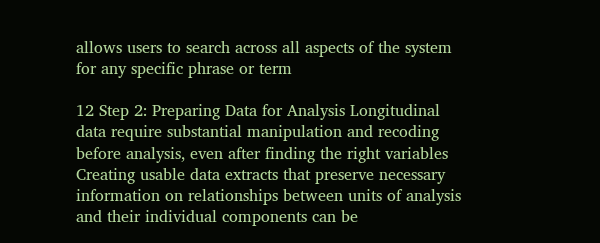allows users to search across all aspects of the system for any specific phrase or term

12 Step 2: Preparing Data for Analysis Longitudinal data require substantial manipulation and recoding before analysis, even after finding the right variables Creating usable data extracts that preserve necessary information on relationships between units of analysis and their individual components can be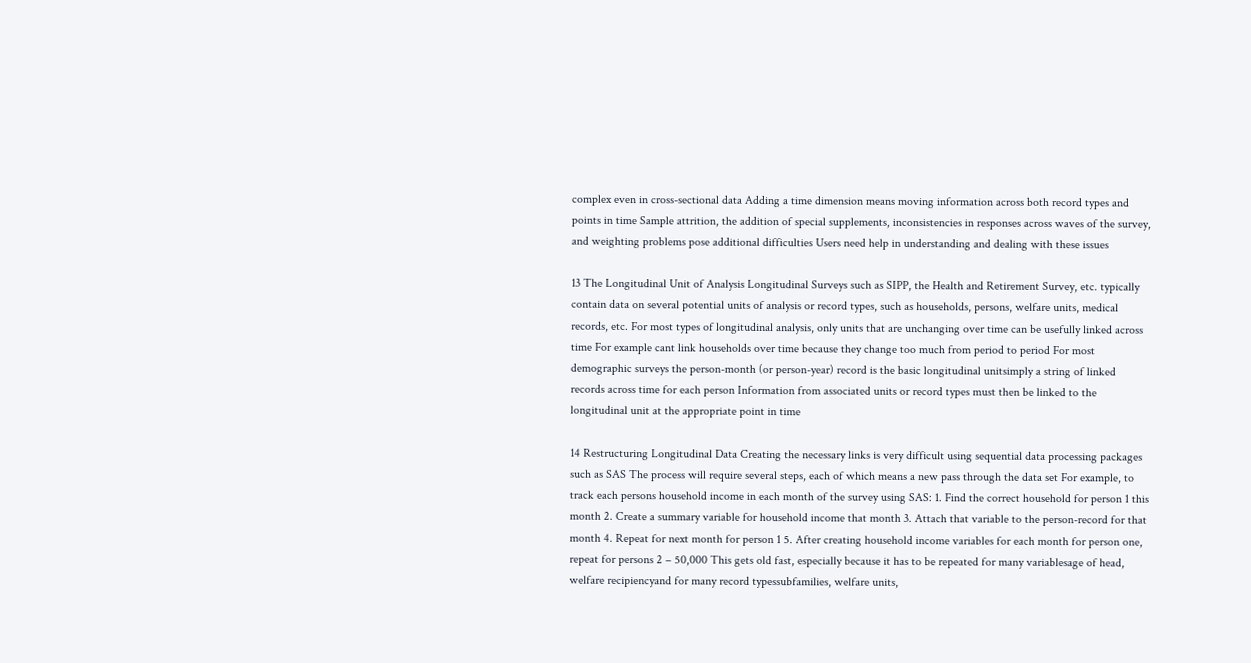complex even in cross-sectional data Adding a time dimension means moving information across both record types and points in time Sample attrition, the addition of special supplements, inconsistencies in responses across waves of the survey, and weighting problems pose additional difficulties Users need help in understanding and dealing with these issues

13 The Longitudinal Unit of Analysis Longitudinal Surveys such as SIPP, the Health and Retirement Survey, etc. typically contain data on several potential units of analysis or record types, such as households, persons, welfare units, medical records, etc. For most types of longitudinal analysis, only units that are unchanging over time can be usefully linked across time For example cant link households over time because they change too much from period to period For most demographic surveys the person-month (or person-year) record is the basic longitudinal unitsimply a string of linked records across time for each person Information from associated units or record types must then be linked to the longitudinal unit at the appropriate point in time

14 Restructuring Longitudinal Data Creating the necessary links is very difficult using sequential data processing packages such as SAS The process will require several steps, each of which means a new pass through the data set For example, to track each persons household income in each month of the survey using SAS: 1. Find the correct household for person 1 this month 2. Create a summary variable for household income that month 3. Attach that variable to the person-record for that month 4. Repeat for next month for person 1 5. After creating household income variables for each month for person one, repeat for persons 2 – 50,000 This gets old fast, especially because it has to be repeated for many variablesage of head, welfare recipiencyand for many record typessubfamilies, welfare units,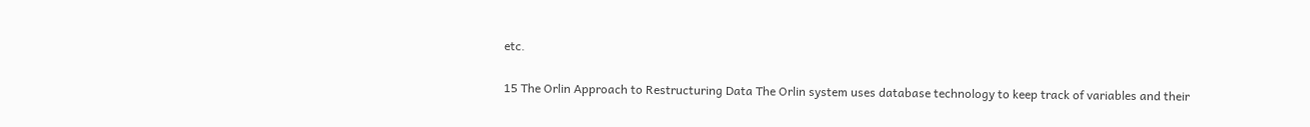etc.

15 The Orlin Approach to Restructuring Data The Orlin system uses database technology to keep track of variables and their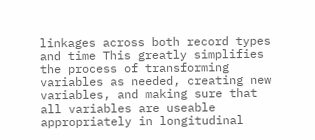linkages across both record types and time This greatly simplifies the process of transforming variables as needed, creating new variables, and making sure that all variables are useable appropriately in longitudinal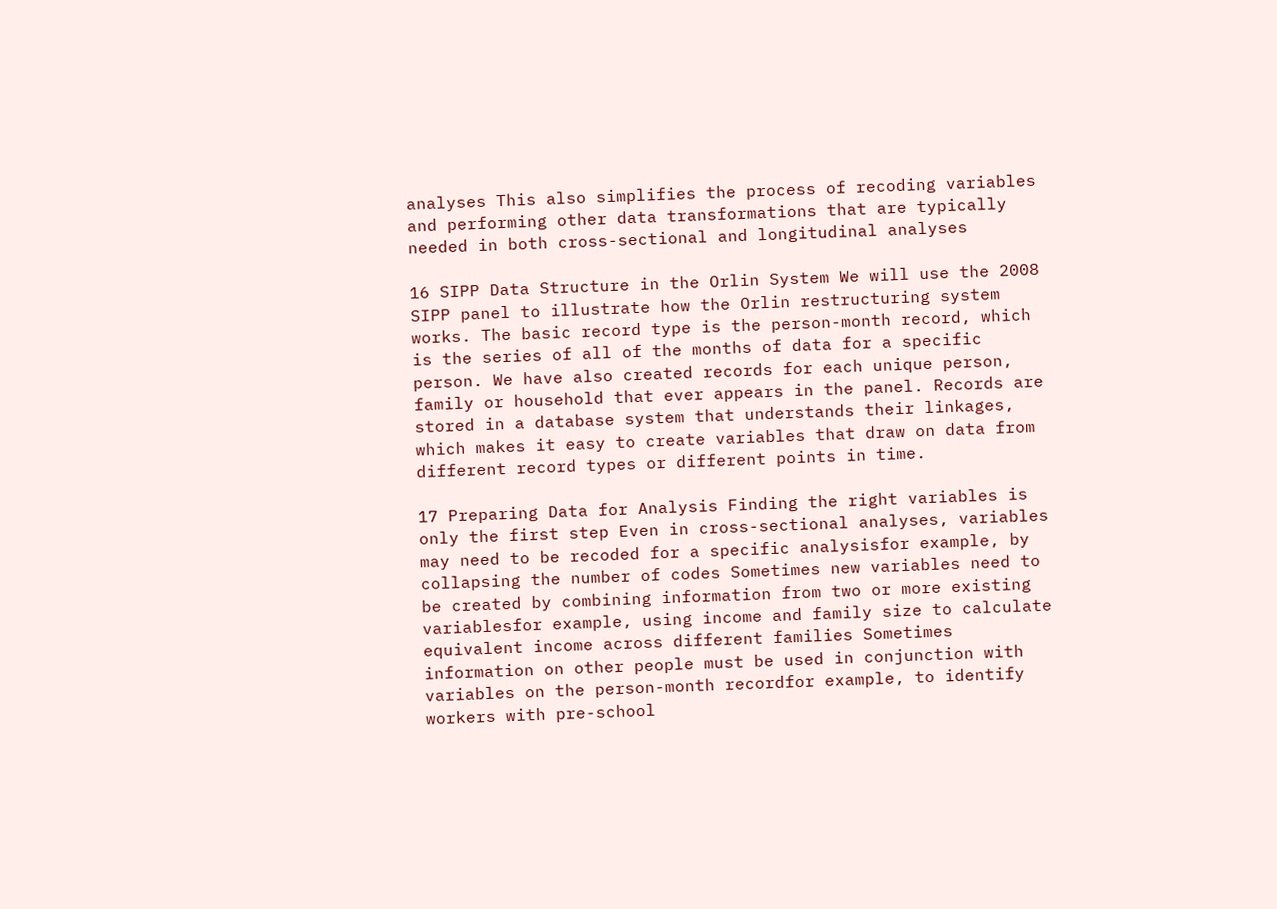analyses This also simplifies the process of recoding variables and performing other data transformations that are typically needed in both cross-sectional and longitudinal analyses

16 SIPP Data Structure in the Orlin System We will use the 2008 SIPP panel to illustrate how the Orlin restructuring system works. The basic record type is the person-month record, which is the series of all of the months of data for a specific person. We have also created records for each unique person, family or household that ever appears in the panel. Records are stored in a database system that understands their linkages, which makes it easy to create variables that draw on data from different record types or different points in time.

17 Preparing Data for Analysis Finding the right variables is only the first step Even in cross-sectional analyses, variables may need to be recoded for a specific analysisfor example, by collapsing the number of codes Sometimes new variables need to be created by combining information from two or more existing variablesfor example, using income and family size to calculate equivalent income across different families Sometimes information on other people must be used in conjunction with variables on the person-month recordfor example, to identify workers with pre-school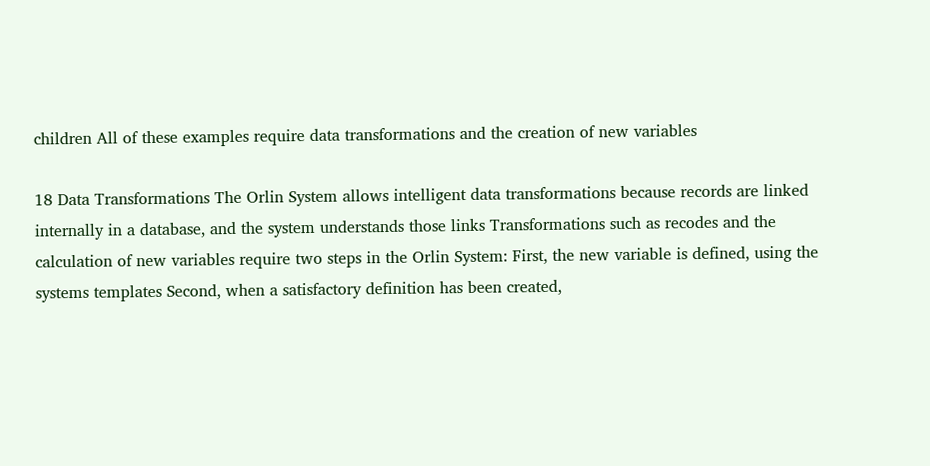children All of these examples require data transformations and the creation of new variables

18 Data Transformations The Orlin System allows intelligent data transformations because records are linked internally in a database, and the system understands those links Transformations such as recodes and the calculation of new variables require two steps in the Orlin System: First, the new variable is defined, using the systems templates Second, when a satisfactory definition has been created,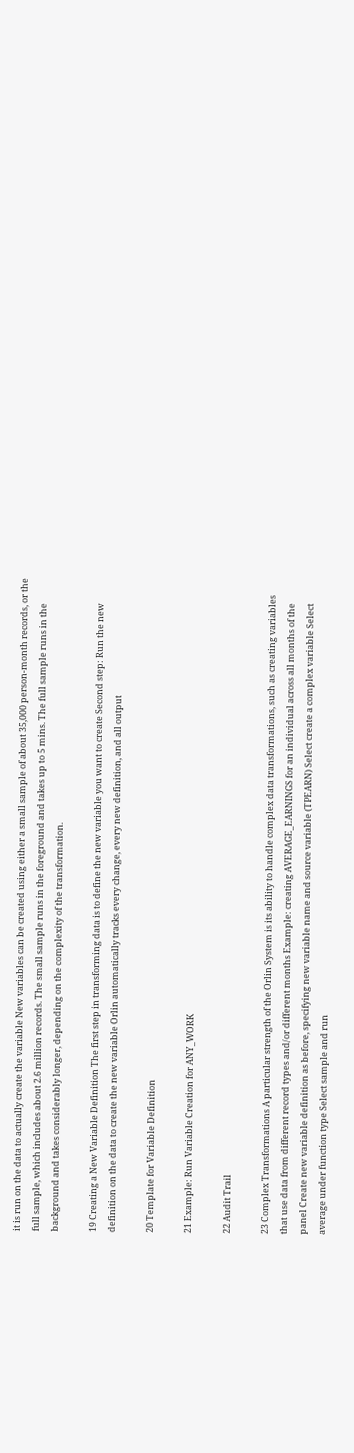it is run on the data to actually create the variable New variables can be created using either a small sample of about 35,000 person-month records, or the full sample, which includes about 2.6 million records. The small sample runs in the foreground and takes up to 5 mins. The full sample runs in the background and takes considerably longer, depending on the complexity of the transformation.

19 Creating a New Variable Definition The first step in transforming data is to define the new variable you want to create Second step: Run the new definition on the data to create the new variable Orlin automatically tracks every change, every new definition, and all output

20 Template for Variable Definition

21 Example: Run Variable Creation for ANY_WORK

22 Audit Trail

23 Complex Transformations A particular strength of the Orlin System is its ability to handle complex data transformations, such as creating variables that use data from different record types and/or different months Example: creating AVERAGE_EARNINGS for an individual across all months of the panel Create new variable definition as before, specifying new variable name and source variable (TPEARN) Select create a complex variable Select average under function type Select sample and run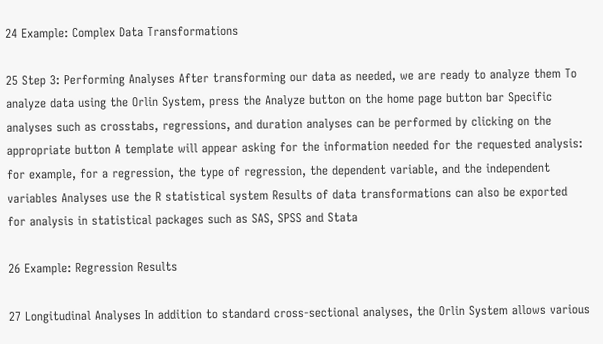24 Example: Complex Data Transformations

25 Step 3: Performing Analyses After transforming our data as needed, we are ready to analyze them To analyze data using the Orlin System, press the Analyze button on the home page button bar Specific analyses such as crosstabs, regressions, and duration analyses can be performed by clicking on the appropriate button A template will appear asking for the information needed for the requested analysis: for example, for a regression, the type of regression, the dependent variable, and the independent variables Analyses use the R statistical system Results of data transformations can also be exported for analysis in statistical packages such as SAS, SPSS and Stata

26 Example: Regression Results

27 Longitudinal Analyses In addition to standard cross-sectional analyses, the Orlin System allows various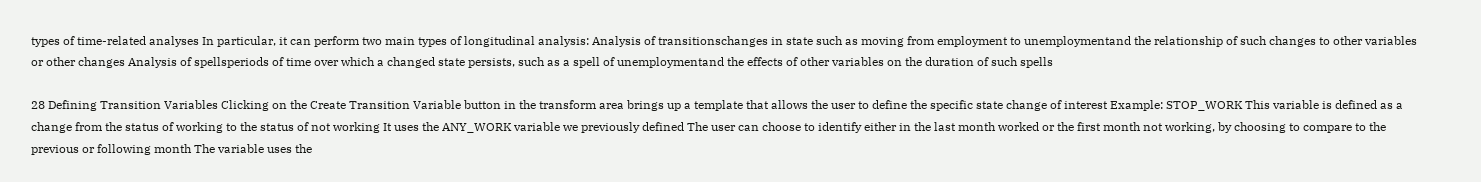types of time-related analyses In particular, it can perform two main types of longitudinal analysis: Analysis of transitionschanges in state such as moving from employment to unemploymentand the relationship of such changes to other variables or other changes Analysis of spellsperiods of time over which a changed state persists, such as a spell of unemploymentand the effects of other variables on the duration of such spells

28 Defining Transition Variables Clicking on the Create Transition Variable button in the transform area brings up a template that allows the user to define the specific state change of interest Example: STOP_WORK This variable is defined as a change from the status of working to the status of not working It uses the ANY_WORK variable we previously defined The user can choose to identify either in the last month worked or the first month not working, by choosing to compare to the previous or following month The variable uses the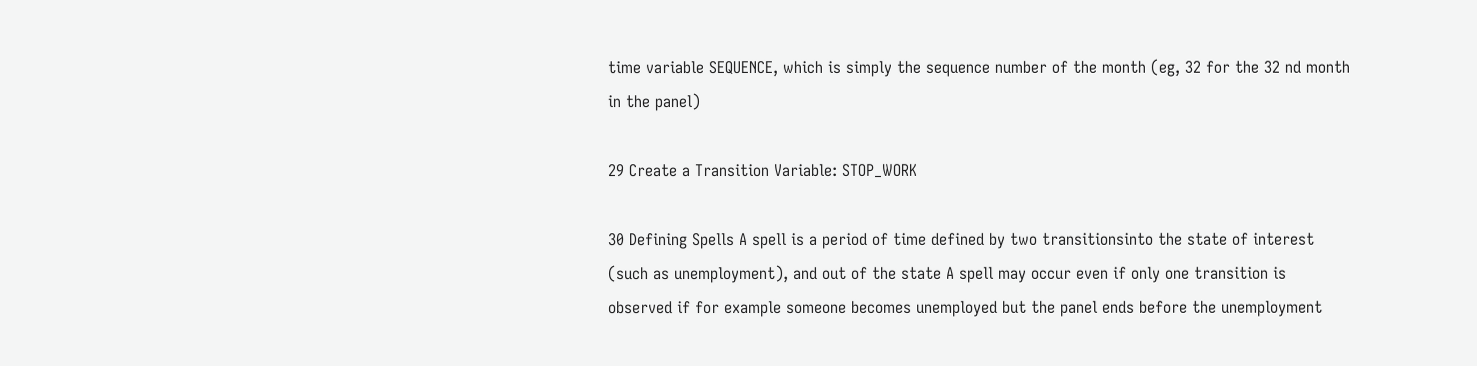time variable SEQUENCE, which is simply the sequence number of the month (eg, 32 for the 32 nd month in the panel)

29 Create a Transition Variable: STOP_WORK

30 Defining Spells A spell is a period of time defined by two transitionsinto the state of interest (such as unemployment), and out of the state A spell may occur even if only one transition is observed if for example someone becomes unemployed but the panel ends before the unemployment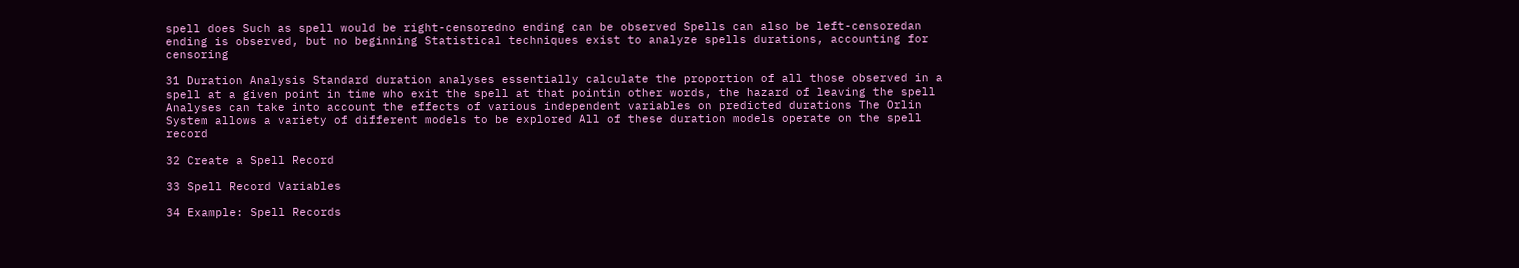spell does Such as spell would be right-censoredno ending can be observed Spells can also be left-censoredan ending is observed, but no beginning Statistical techniques exist to analyze spells durations, accounting for censoring

31 Duration Analysis Standard duration analyses essentially calculate the proportion of all those observed in a spell at a given point in time who exit the spell at that pointin other words, the hazard of leaving the spell Analyses can take into account the effects of various independent variables on predicted durations The Orlin System allows a variety of different models to be explored All of these duration models operate on the spell record

32 Create a Spell Record

33 Spell Record Variables

34 Example: Spell Records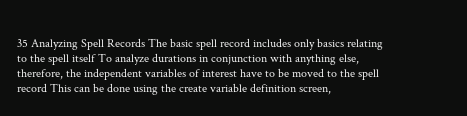35 Analyzing Spell Records The basic spell record includes only basics relating to the spell itself To analyze durations in conjunction with anything else, therefore, the independent variables of interest have to be moved to the spell record This can be done using the create variable definition screen,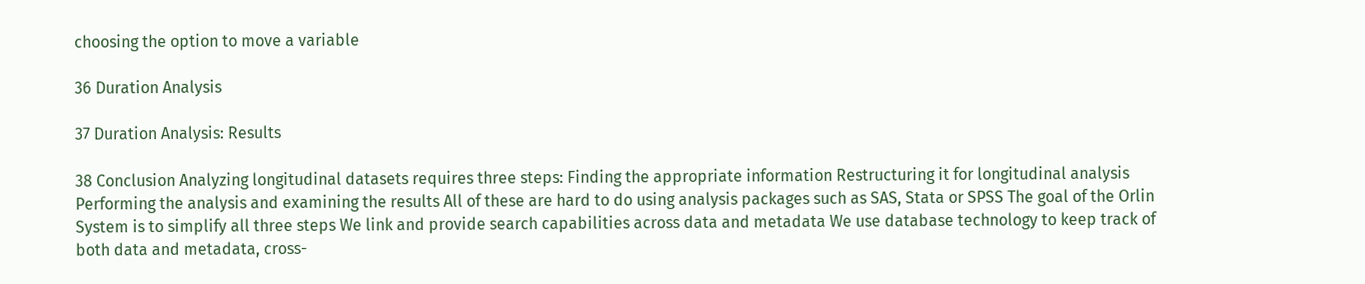choosing the option to move a variable

36 Duration Analysis

37 Duration Analysis: Results

38 Conclusion Analyzing longitudinal datasets requires three steps: Finding the appropriate information Restructuring it for longitudinal analysis Performing the analysis and examining the results All of these are hard to do using analysis packages such as SAS, Stata or SPSS The goal of the Orlin System is to simplify all three steps We link and provide search capabilities across data and metadata We use database technology to keep track of both data and metadata, cross-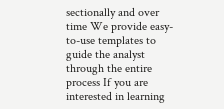sectionally and over time We provide easy-to-use templates to guide the analyst through the entire process If you are interested in learning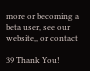more or becoming a beta user, see our website,, or contact

39 Thank You!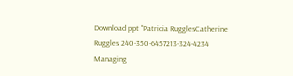Download ppt "Patricia RugglesCatherine Ruggles 240-350-6457213-324-4234 Managing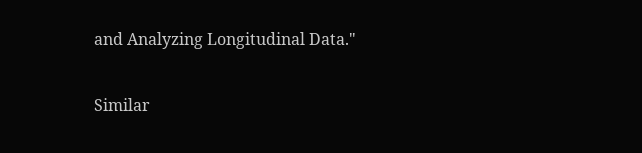and Analyzing Longitudinal Data."

Similar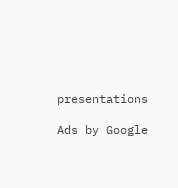presentations

Ads by Google